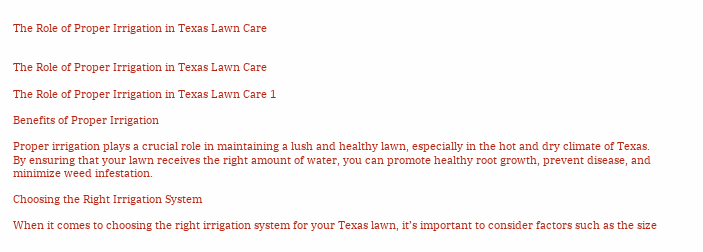The Role of Proper Irrigation in Texas Lawn Care


The Role of Proper Irrigation in Texas Lawn Care

The Role of Proper Irrigation in Texas Lawn Care 1

Benefits of Proper Irrigation

Proper irrigation plays a crucial role in maintaining a lush and healthy lawn, especially in the hot and dry climate of Texas. By ensuring that your lawn receives the right amount of water, you can promote healthy root growth, prevent disease, and minimize weed infestation.

Choosing the Right Irrigation System

When it comes to choosing the right irrigation system for your Texas lawn, it’s important to consider factors such as the size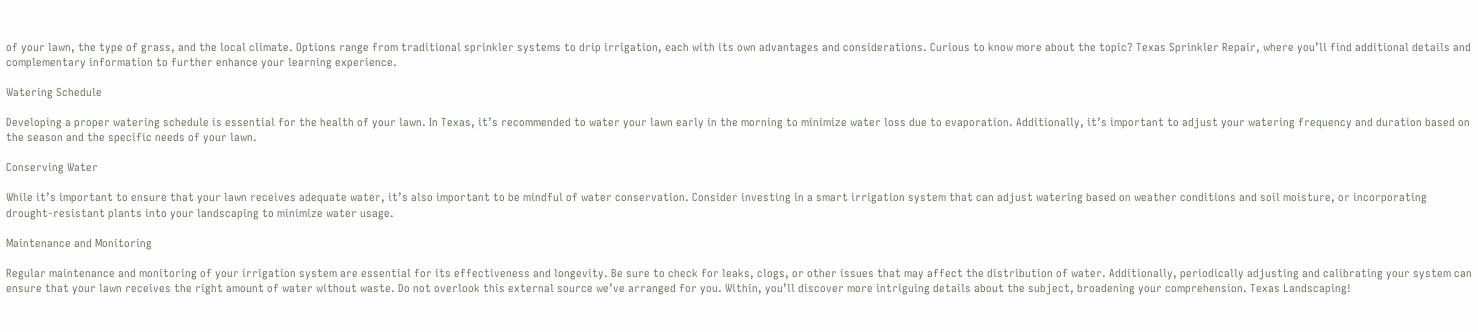of your lawn, the type of grass, and the local climate. Options range from traditional sprinkler systems to drip irrigation, each with its own advantages and considerations. Curious to know more about the topic? Texas Sprinkler Repair, where you’ll find additional details and complementary information to further enhance your learning experience.

Watering Schedule

Developing a proper watering schedule is essential for the health of your lawn. In Texas, it’s recommended to water your lawn early in the morning to minimize water loss due to evaporation. Additionally, it’s important to adjust your watering frequency and duration based on the season and the specific needs of your lawn.

Conserving Water

While it’s important to ensure that your lawn receives adequate water, it’s also important to be mindful of water conservation. Consider investing in a smart irrigation system that can adjust watering based on weather conditions and soil moisture, or incorporating drought-resistant plants into your landscaping to minimize water usage.

Maintenance and Monitoring

Regular maintenance and monitoring of your irrigation system are essential for its effectiveness and longevity. Be sure to check for leaks, clogs, or other issues that may affect the distribution of water. Additionally, periodically adjusting and calibrating your system can ensure that your lawn receives the right amount of water without waste. Do not overlook this external source we’ve arranged for you. Within, you’ll discover more intriguing details about the subject, broadening your comprehension. Texas Landscaping!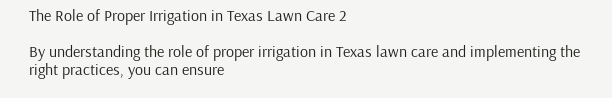The Role of Proper Irrigation in Texas Lawn Care 2

By understanding the role of proper irrigation in Texas lawn care and implementing the right practices, you can ensure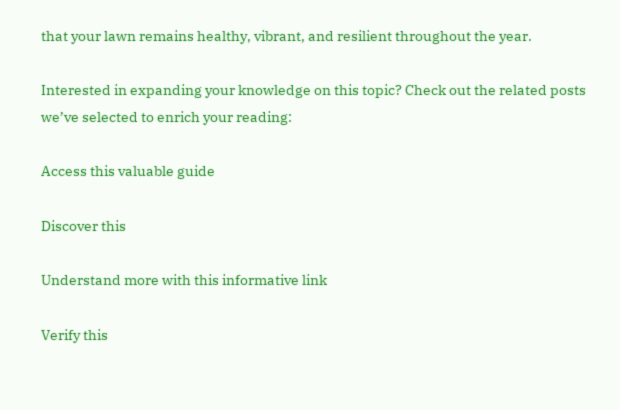that your lawn remains healthy, vibrant, and resilient throughout the year.

Interested in expanding your knowledge on this topic? Check out the related posts we’ve selected to enrich your reading:

Access this valuable guide

Discover this

Understand more with this informative link

Verify this